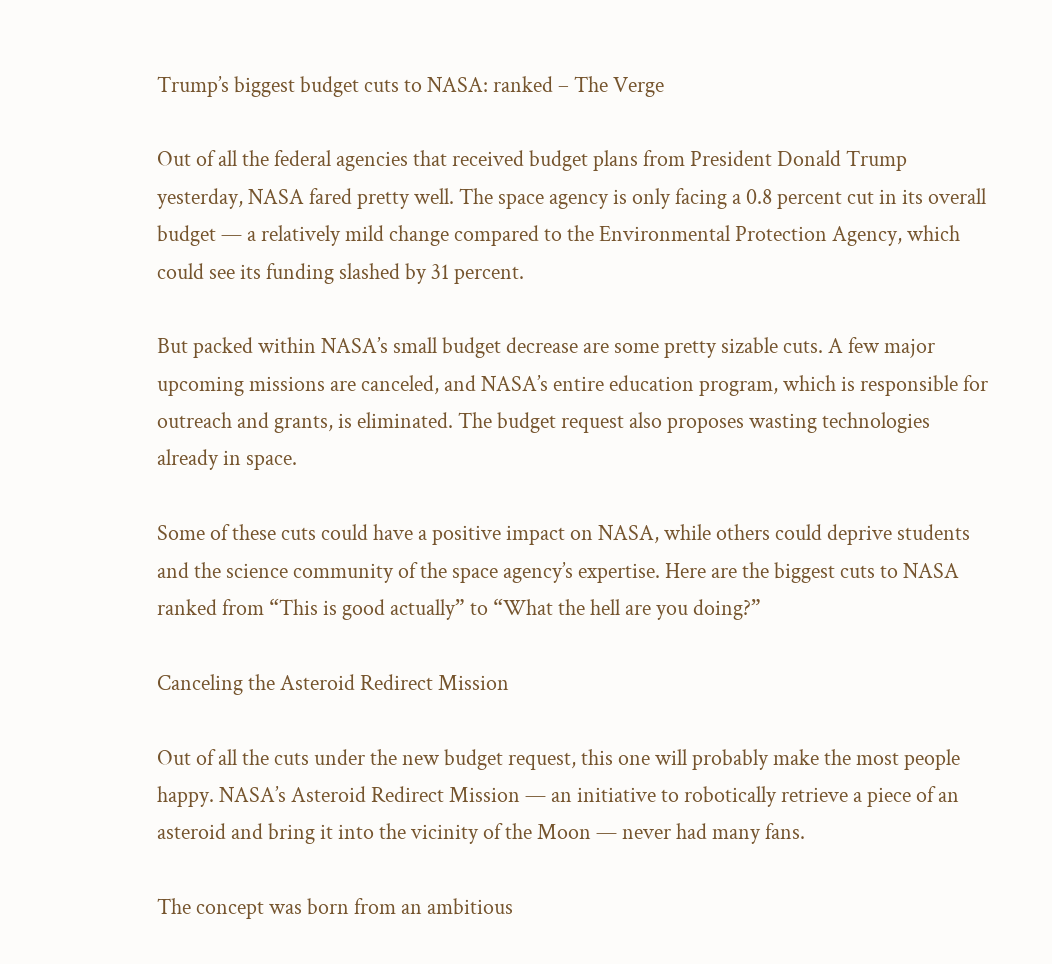Trump’s biggest budget cuts to NASA: ranked – The Verge

Out of all the federal agencies that received budget plans from President Donald Trump yesterday, NASA fared pretty well. The space agency is only facing a 0.8 percent cut in its overall budget — a relatively mild change compared to the Environmental Protection Agency, which could see its funding slashed by 31 percent.

But packed within NASA’s small budget decrease are some pretty sizable cuts. A few major upcoming missions are canceled, and NASA’s entire education program, which is responsible for outreach and grants, is eliminated. The budget request also proposes wasting technologies already in space.

Some of these cuts could have a positive impact on NASA, while others could deprive students and the science community of the space agency’s expertise. Here are the biggest cuts to NASA ranked from “This is good actually” to “What the hell are you doing?”

Canceling the Asteroid Redirect Mission

Out of all the cuts under the new budget request, this one will probably make the most people happy. NASA’s Asteroid Redirect Mission — an initiative to robotically retrieve a piece of an asteroid and bring it into the vicinity of the Moon — never had many fans.

The concept was born from an ambitious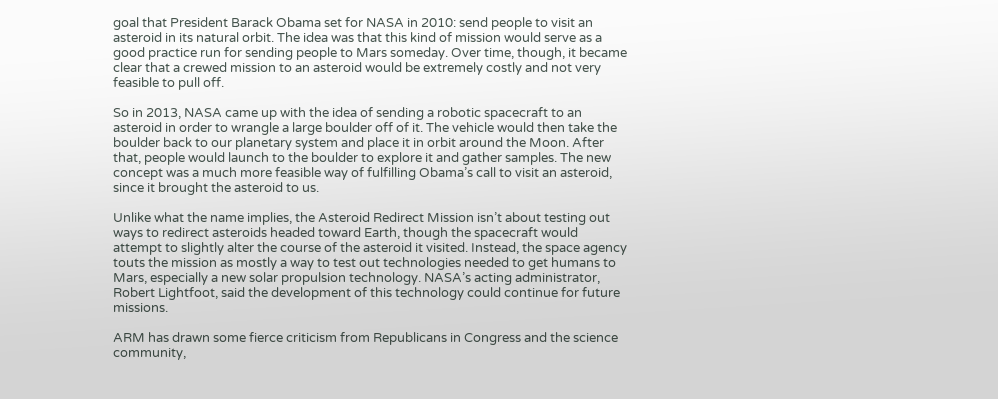goal that President Barack Obama set for NASA in 2010: send people to visit an asteroid in its natural orbit. The idea was that this kind of mission would serve as a good practice run for sending people to Mars someday. Over time, though, it became clear that a crewed mission to an asteroid would be extremely costly and not very feasible to pull off.

So in 2013, NASA came up with the idea of sending a robotic spacecraft to an asteroid in order to wrangle a large boulder off of it. The vehicle would then take the boulder back to our planetary system and place it in orbit around the Moon. After that, people would launch to the boulder to explore it and gather samples. The new concept was a much more feasible way of fulfilling Obama’s call to visit an asteroid, since it brought the asteroid to us.

Unlike what the name implies, the Asteroid Redirect Mission isn’t about testing out ways to redirect asteroids headed toward Earth, though the spacecraft would attempt to slightly alter the course of the asteroid it visited. Instead, the space agency touts the mission as mostly a way to test out technologies needed to get humans to Mars, especially a new solar propulsion technology. NASA’s acting administrator, Robert Lightfoot, said the development of this technology could continue for future missions.

ARM has drawn some fierce criticism from Republicans in Congress and the science community,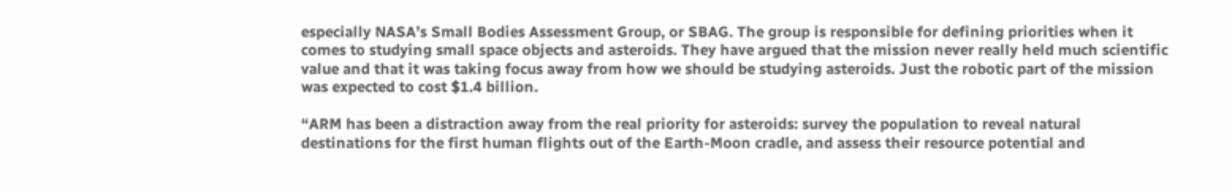especially NASA’s Small Bodies Assessment Group, or SBAG. The group is responsible for defining priorities when it comes to studying small space objects and asteroids. They have argued that the mission never really held much scientific value and that it was taking focus away from how we should be studying asteroids. Just the robotic part of the mission was expected to cost $1.4 billion.

“ARM has been a distraction away from the real priority for asteroids: survey the population to reveal natural destinations for the first human flights out of the Earth-Moon cradle, and assess their resource potential and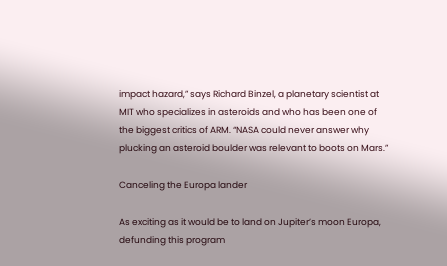impact hazard,” says Richard Binzel, a planetary scientist at MIT who specializes in asteroids and who has been one of the biggest critics of ARM. “NASA could never answer why plucking an asteroid boulder was relevant to boots on Mars.”

Canceling the Europa lander

As exciting as it would be to land on Jupiter’s moon Europa, defunding this program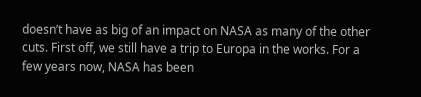doesn’t have as big of an impact on NASA as many of the other cuts. First off, we still have a trip to Europa in the works. For a few years now, NASA has been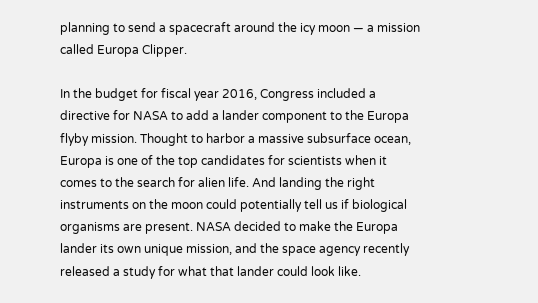planning to send a spacecraft around the icy moon — a mission called Europa Clipper.

In the budget for fiscal year 2016, Congress included a directive for NASA to add a lander component to the Europa flyby mission. Thought to harbor a massive subsurface ocean, Europa is one of the top candidates for scientists when it comes to the search for alien life. And landing the right instruments on the moon could potentially tell us if biological organisms are present. NASA decided to make the Europa lander its own unique mission, and the space agency recently released a study for what that lander could look like.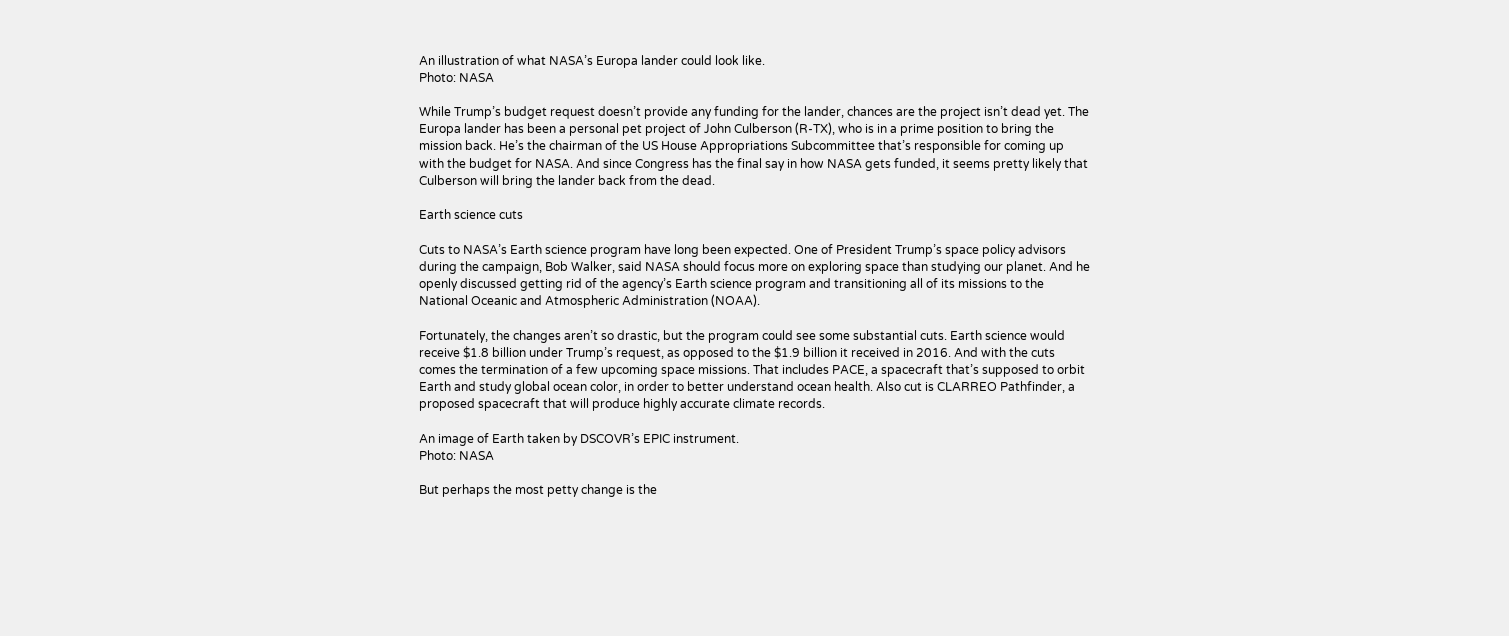An illustration of what NASA’s Europa lander could look like.
Photo: NASA

While Trump’s budget request doesn’t provide any funding for the lander, chances are the project isn’t dead yet. The Europa lander has been a personal pet project of John Culberson (R-TX), who is in a prime position to bring the mission back. He’s the chairman of the US House Appropriations Subcommittee that’s responsible for coming up with the budget for NASA. And since Congress has the final say in how NASA gets funded, it seems pretty likely that Culberson will bring the lander back from the dead.

Earth science cuts

Cuts to NASA’s Earth science program have long been expected. One of President Trump’s space policy advisors during the campaign, Bob Walker, said NASA should focus more on exploring space than studying our planet. And he openly discussed getting rid of the agency’s Earth science program and transitioning all of its missions to the National Oceanic and Atmospheric Administration (NOAA).

Fortunately, the changes aren’t so drastic, but the program could see some substantial cuts. Earth science would receive $1.8 billion under Trump’s request, as opposed to the $1.9 billion it received in 2016. And with the cuts comes the termination of a few upcoming space missions. That includes PACE, a spacecraft that’s supposed to orbit Earth and study global ocean color, in order to better understand ocean health. Also cut is CLARREO Pathfinder, a proposed spacecraft that will produce highly accurate climate records.

An image of Earth taken by DSCOVR’s EPIC instrument.
Photo: NASA

But perhaps the most petty change is the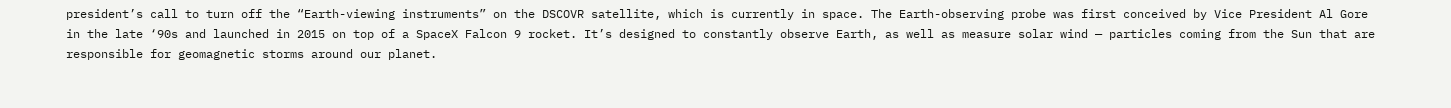president’s call to turn off the “Earth-viewing instruments” on the DSCOVR satellite, which is currently in space. The Earth-observing probe was first conceived by Vice President Al Gore in the late ‘90s and launched in 2015 on top of a SpaceX Falcon 9 rocket. It’s designed to constantly observe Earth, as well as measure solar wind — particles coming from the Sun that are responsible for geomagnetic storms around our planet.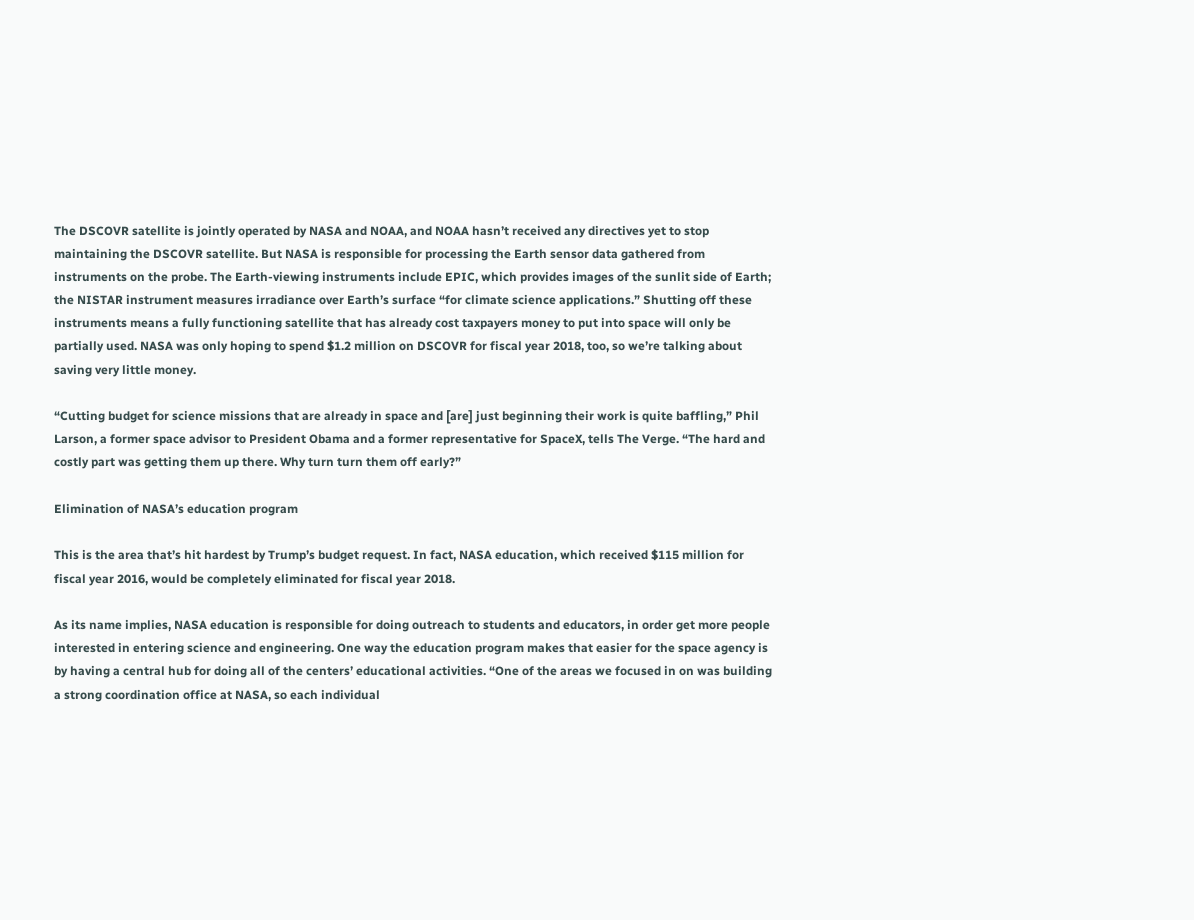The DSCOVR satellite is jointly operated by NASA and NOAA, and NOAA hasn’t received any directives yet to stop maintaining the DSCOVR satellite. But NASA is responsible for processing the Earth sensor data gathered from instruments on the probe. The Earth-viewing instruments include EPIC, which provides images of the sunlit side of Earth; the NISTAR instrument measures irradiance over Earth’s surface “for climate science applications.” Shutting off these instruments means a fully functioning satellite that has already cost taxpayers money to put into space will only be partially used. NASA was only hoping to spend $1.2 million on DSCOVR for fiscal year 2018, too, so we’re talking about saving very little money.

“Cutting budget for science missions that are already in space and [are] just beginning their work is quite baffling,” Phil Larson, a former space advisor to President Obama and a former representative for SpaceX, tells The Verge. “The hard and costly part was getting them up there. Why turn turn them off early?”

Elimination of NASA’s education program

This is the area that’s hit hardest by Trump’s budget request. In fact, NASA education, which received $115 million for fiscal year 2016, would be completely eliminated for fiscal year 2018.

As its name implies, NASA education is responsible for doing outreach to students and educators, in order get more people interested in entering science and engineering. One way the education program makes that easier for the space agency is by having a central hub for doing all of the centers’ educational activities. “One of the areas we focused in on was building a strong coordination office at NASA, so each individual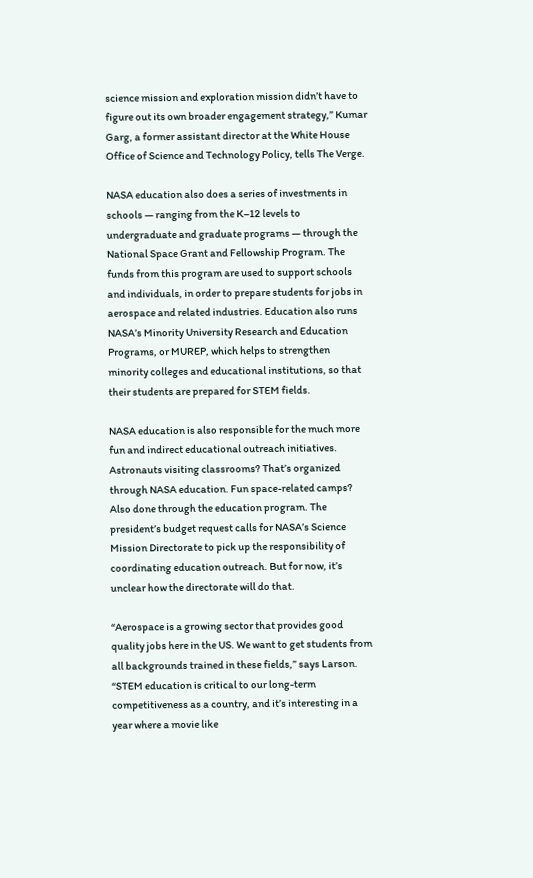science mission and exploration mission didn’t have to figure out its own broader engagement strategy,” Kumar Garg, a former assistant director at the White House Office of Science and Technology Policy, tells The Verge.

NASA education also does a series of investments in schools — ranging from the K–12 levels to undergraduate and graduate programs — through the National Space Grant and Fellowship Program. The funds from this program are used to support schools and individuals, in order to prepare students for jobs in aerospace and related industries. Education also runs NASA’s Minority University Research and Education Programs, or MUREP, which helps to strengthen minority colleges and educational institutions, so that their students are prepared for STEM fields.

NASA education is also responsible for the much more fun and indirect educational outreach initiatives. Astronauts visiting classrooms? That’s organized through NASA education. Fun space-related camps? Also done through the education program. The president’s budget request calls for NASA’s Science Mission Directorate to pick up the responsibility of coordinating education outreach. But for now, it’s unclear how the directorate will do that.

“Aerospace is a growing sector that provides good quality jobs here in the US. We want to get students from all backgrounds trained in these fields,” says Larson. “STEM education is critical to our long-term competitiveness as a country, and it’s interesting in a year where a movie like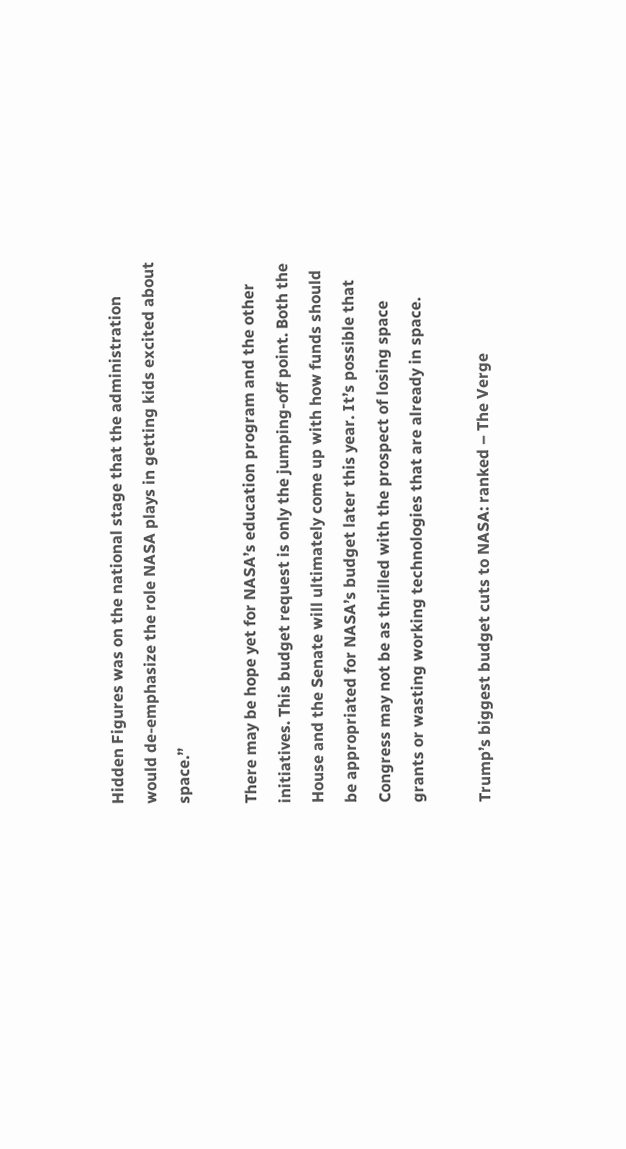Hidden Figures was on the national stage that the administration would de-emphasize the role NASA plays in getting kids excited about space.”

There may be hope yet for NASA’s education program and the other initiatives. This budget request is only the jumping-off point. Both the House and the Senate will ultimately come up with how funds should be appropriated for NASA’s budget later this year. It’s possible that Congress may not be as thrilled with the prospect of losing space grants or wasting working technologies that are already in space.

Trump’s biggest budget cuts to NASA: ranked – The Verge